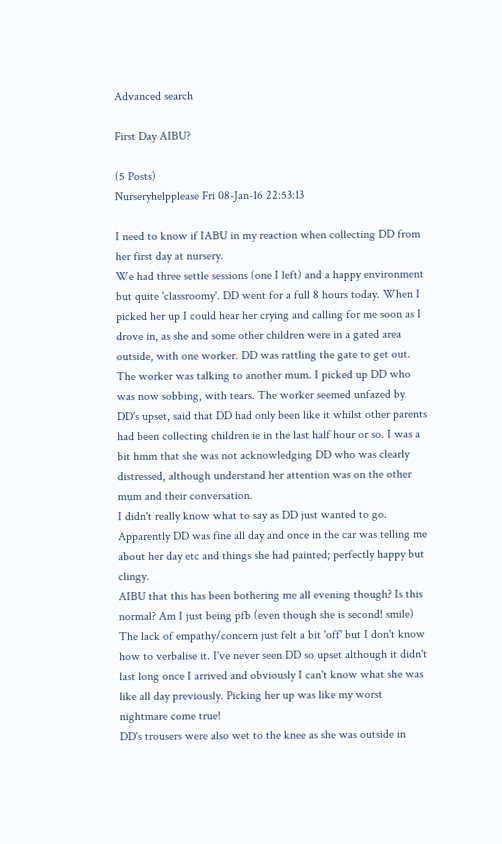Advanced search

First Day AIBU?

(5 Posts)
Nurseryhelpplease Fri 08-Jan-16 22:53:13

I need to know if IABU in my reaction when collecting DD from her first day at nursery.
We had three settle sessions (one I left) and a happy environment but quite 'classroomy'. DD went for a full 8 hours today. When I picked her up I could hear her crying and calling for me soon as I drove in, as she and some other children were in a gated area outside, with one worker. DD was rattling the gate to get out. The worker was talking to another mum. I picked up DD who was now sobbing, with tears. The worker seemed unfazed by DD's upset, said that DD had only been like it whilst other parents had been collecting children ie in the last half hour or so. I was a bit hmm that she was not acknowledging DD who was clearly distressed, although understand her attention was on the other mum and their conversation.
I didn't really know what to say as DD just wanted to go. Apparently DD was fine all day and once in the car was telling me about her day etc and things she had painted; perfectly happy but clingy.
AIBU that this has been bothering me all evening though? Is this normal? Am I just being pfb (even though she is second! smile) The lack of empathy/concern just felt a bit 'off' but I don't know how to verbalise it. I've never seen DD so upset although it didn't last long once I arrived and obviously I can't know what she was like all day previously. Picking her up was like my worst nightmare come true!
DD's trousers were also wet to the knee as she was outside in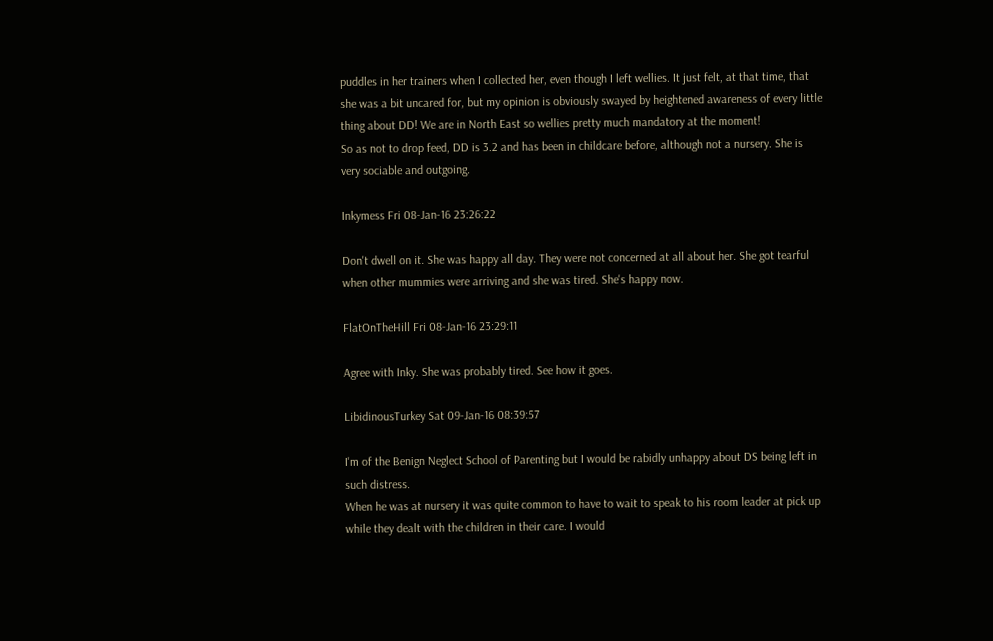puddles in her trainers when I collected her, even though I left wellies. It just felt, at that time, that she was a bit uncared for, but my opinion is obviously swayed by heightened awareness of every little thing about DD! We are in North East so wellies pretty much mandatory at the moment!
So as not to drop feed, DD is 3.2 and has been in childcare before, although not a nursery. She is very sociable and outgoing.

Inkymess Fri 08-Jan-16 23:26:22

Don't dwell on it. She was happy all day. They were not concerned at all about her. She got tearful when other mummies were arriving and she was tired. She's happy now.

FlatOnTheHill Fri 08-Jan-16 23:29:11

Agree with Inky. She was probably tired. See how it goes.

LibidinousTurkey Sat 09-Jan-16 08:39:57

I'm of the Benign Neglect School of Parenting but I would be rabidly unhappy about DS being left in such distress.
When he was at nursery it was quite common to have to wait to speak to his room leader at pick up while they dealt with the children in their care. I would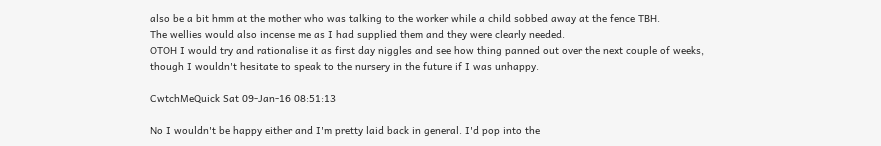also be a bit hmm at the mother who was talking to the worker while a child sobbed away at the fence TBH.
The wellies would also incense me as I had supplied them and they were clearly needed.
OTOH I would try and rationalise it as first day niggles and see how thing panned out over the next couple of weeks, though I wouldn't hesitate to speak to the nursery in the future if I was unhappy.

CwtchMeQuick Sat 09-Jan-16 08:51:13

No I wouldn't be happy either and I'm pretty laid back in general. I'd pop into the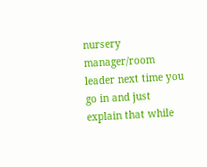nursery manager/room leader next time you go in and just explain that while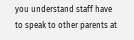you understand staff have to speak to other parents at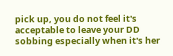pick up, you do not feel it's acceptable to leave your DD sobbing especially when it's her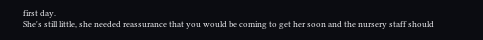first day.
She's still little, she needed reassurance that you would be coming to get her soon and the nursery staff should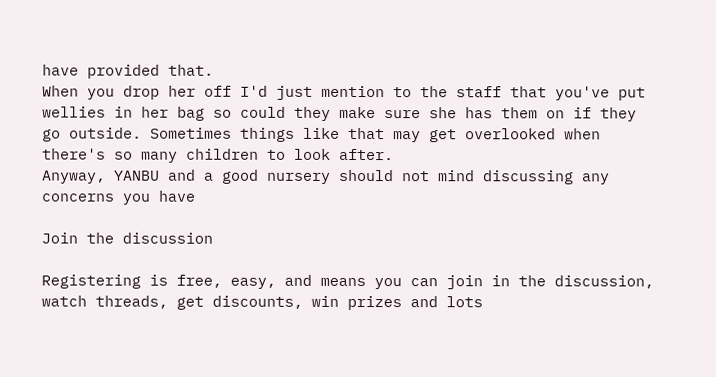have provided that.
When you drop her off I'd just mention to the staff that you've put wellies in her bag so could they make sure she has them on if they go outside. Sometimes things like that may get overlooked when there's so many children to look after.
Anyway, YANBU and a good nursery should not mind discussing any concerns you have

Join the discussion

Registering is free, easy, and means you can join in the discussion, watch threads, get discounts, win prizes and lots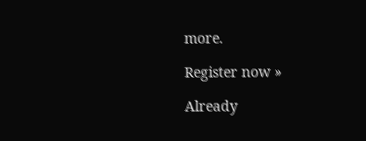more.

Register now »

Already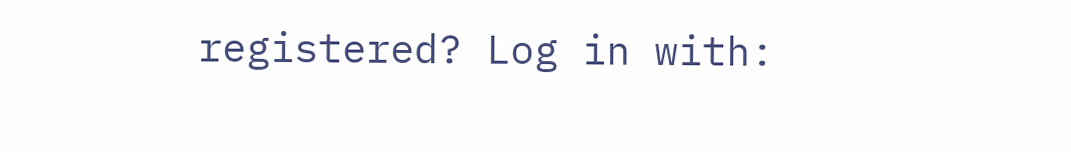registered? Log in with: